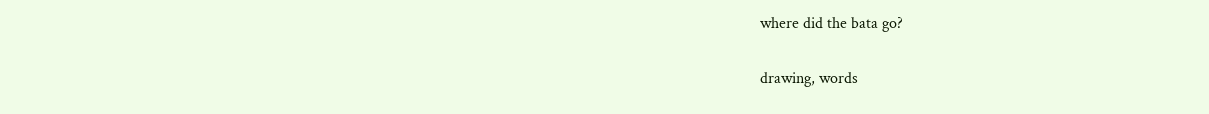where did the bata go?

drawing, words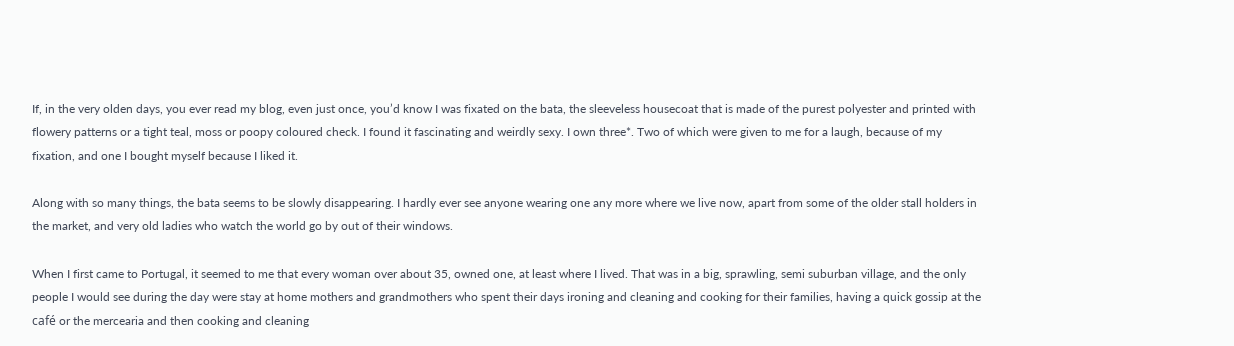If, in the very olden days, you ever read my blog, even just once, you’d know I was fixated on the bata, the sleeveless housecoat that is made of the purest polyester and printed with flowery patterns or a tight teal, moss or poopy coloured check. I found it fascinating and weirdly sexy. I own three*. Two of which were given to me for a laugh, because of my fixation, and one I bought myself because I liked it.

Along with so many things, the bata seems to be slowly disappearing. I hardly ever see anyone wearing one any more where we live now, apart from some of the older stall holders in the market, and very old ladies who watch the world go by out of their windows.

When I first came to Portugal, it seemed to me that every woman over about 35, owned one, at least where I lived. That was in a big, sprawling, semi suburban village, and the only people I would see during the day were stay at home mothers and grandmothers who spent their days ironing and cleaning and cooking for their families, having a quick gossip at the café or the mercearia and then cooking and cleaning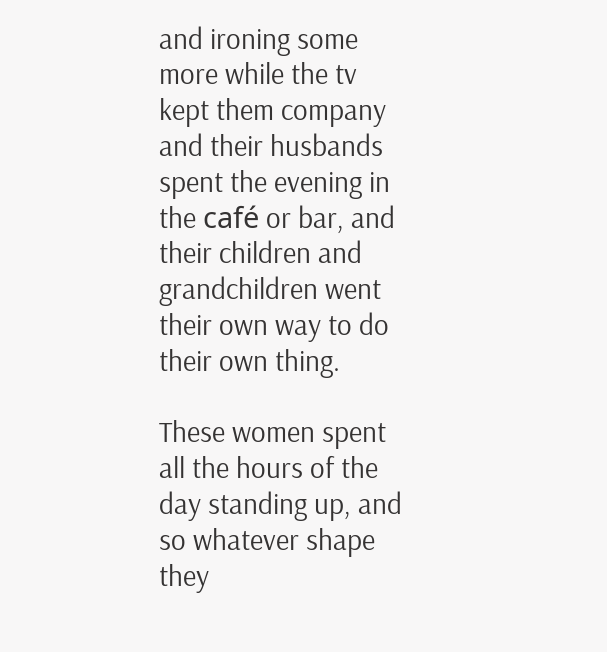and ironing some more while the tv kept them company and their husbands spent the evening in the café or bar, and their children and grandchildren went their own way to do their own thing.

These women spent all the hours of the day standing up, and so whatever shape they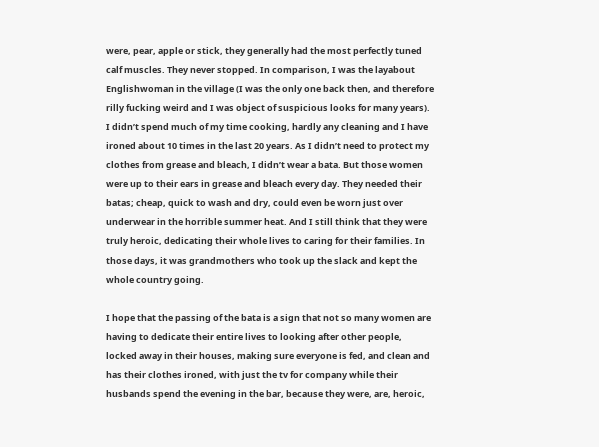were, pear, apple or stick, they generally had the most perfectly tuned calf muscles. They never stopped. In comparison, I was the layabout Englishwoman in the village (I was the only one back then, and therefore rilly fucking weird and I was object of suspicious looks for many years). I didn’t spend much of my time cooking, hardly any cleaning and I have ironed about 10 times in the last 20 years. As I didn’t need to protect my clothes from grease and bleach, I didn’t wear a bata. But those women were up to their ears in grease and bleach every day. They needed their batas; cheap, quick to wash and dry, could even be worn just over underwear in the horrible summer heat. And I still think that they were truly heroic, dedicating their whole lives to caring for their families. In those days, it was grandmothers who took up the slack and kept the whole country going.

I hope that the passing of the bata is a sign that not so many women are having to dedicate their entire lives to looking after other people, locked away in their houses, making sure everyone is fed, and clean and has their clothes ironed, with just the tv for company while their husbands spend the evening in the bar, because they were, are, heroic,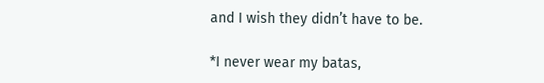and I wish they didn’t have to be.

*I never wear my batas,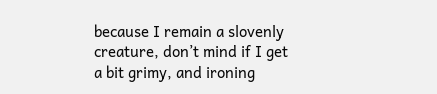because I remain a slovenly creature, don’t mind if I get a bit grimy, and ironing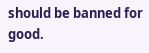should be banned for good.